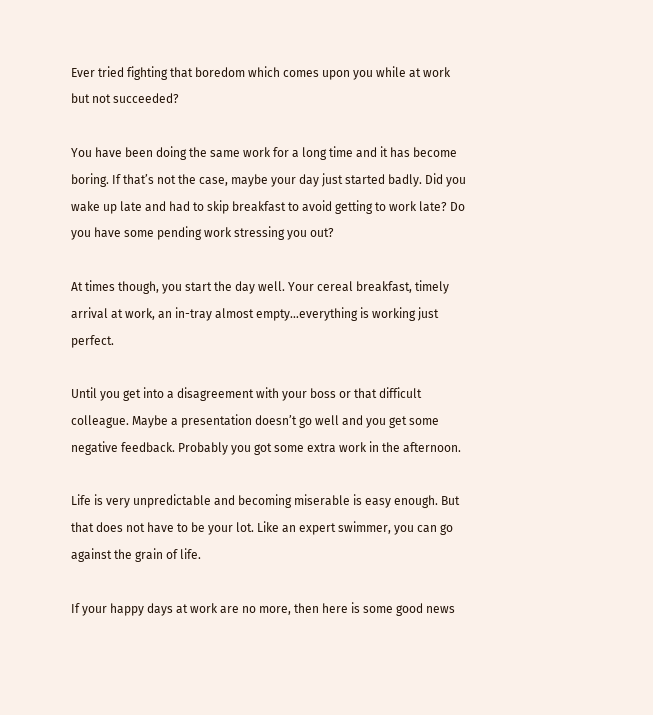Ever tried fighting that boredom which comes upon you while at work but not succeeded?

You have been doing the same work for a long time and it has become boring. If that’s not the case, maybe your day just started badly. Did you wake up late and had to skip breakfast to avoid getting to work late? Do you have some pending work stressing you out?

At times though, you start the day well. Your cereal breakfast, timely arrival at work, an in-tray almost empty…everything is working just perfect.

Until you get into a disagreement with your boss or that difficult colleague. Maybe a presentation doesn’t go well and you get some negative feedback. Probably you got some extra work in the afternoon.

Life is very unpredictable and becoming miserable is easy enough. But that does not have to be your lot. Like an expert swimmer, you can go against the grain of life.

If your happy days at work are no more, then here is some good news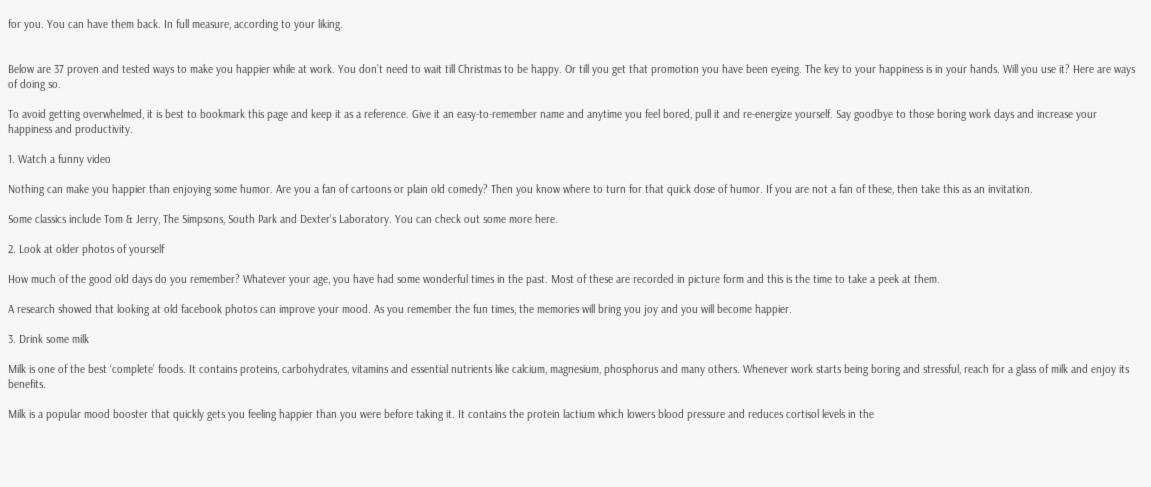for you. You can have them back. In full measure, according to your liking.


Below are 37 proven and tested ways to make you happier while at work. You don’t need to wait till Christmas to be happy. Or till you get that promotion you have been eyeing. The key to your happiness is in your hands. Will you use it? Here are ways of doing so.

To avoid getting overwhelmed, it is best to bookmark this page and keep it as a reference. Give it an easy-to-remember name and anytime you feel bored, pull it and re-energize yourself. Say goodbye to those boring work days and increase your happiness and productivity.

1. Watch a funny video

Nothing can make you happier than enjoying some humor. Are you a fan of cartoons or plain old comedy? Then you know where to turn for that quick dose of humor. If you are not a fan of these, then take this as an invitation.

Some classics include Tom & Jerry, The Simpsons, South Park and Dexter’s Laboratory. You can check out some more here.

2. Look at older photos of yourself

How much of the good old days do you remember? Whatever your age, you have had some wonderful times in the past. Most of these are recorded in picture form and this is the time to take a peek at them.

A research showed that looking at old facebook photos can improve your mood. As you remember the fun times, the memories will bring you joy and you will become happier.

3. Drink some milk

Milk is one of the best ‘complete’ foods. It contains proteins, carbohydrates, vitamins and essential nutrients like calcium, magnesium, phosphorus and many others. Whenever work starts being boring and stressful, reach for a glass of milk and enjoy its benefits.

Milk is a popular mood booster that quickly gets you feeling happier than you were before taking it. It contains the protein lactium which lowers blood pressure and reduces cortisol levels in the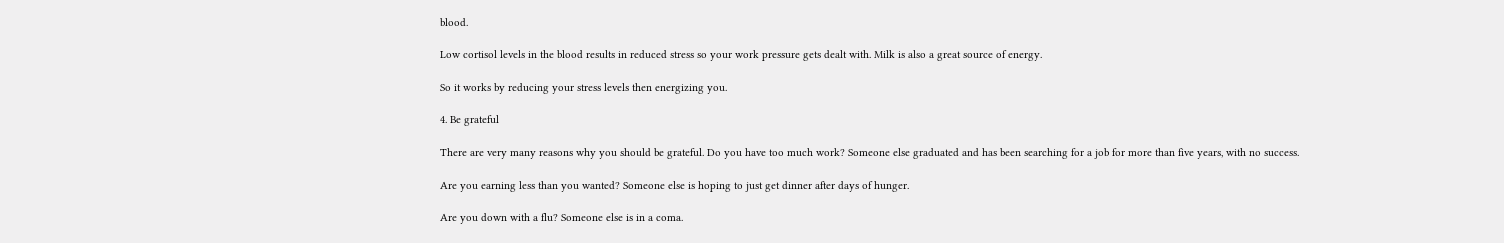blood.

Low cortisol levels in the blood results in reduced stress so your work pressure gets dealt with. Milk is also a great source of energy.

So it works by reducing your stress levels then energizing you.

4. Be grateful

There are very many reasons why you should be grateful. Do you have too much work? Someone else graduated and has been searching for a job for more than five years, with no success.

Are you earning less than you wanted? Someone else is hoping to just get dinner after days of hunger.

Are you down with a flu? Someone else is in a coma.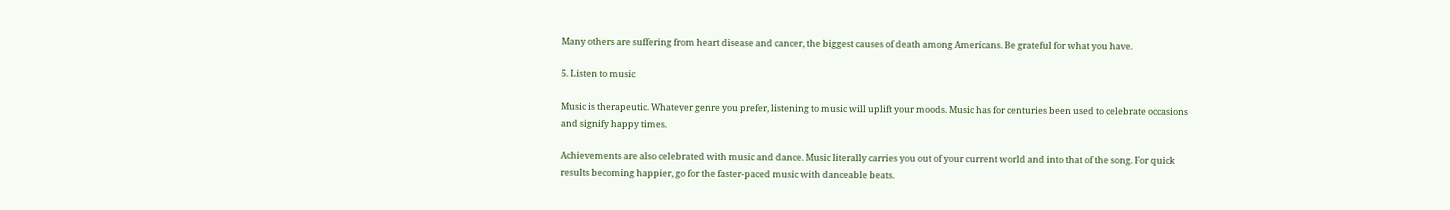Many others are suffering from heart disease and cancer, the biggest causes of death among Americans. Be grateful for what you have.

5. Listen to music

Music is therapeutic. Whatever genre you prefer, listening to music will uplift your moods. Music has for centuries been used to celebrate occasions and signify happy times.

Achievements are also celebrated with music and dance. Music literally carries you out of your current world and into that of the song. For quick results becoming happier, go for the faster-paced music with danceable beats.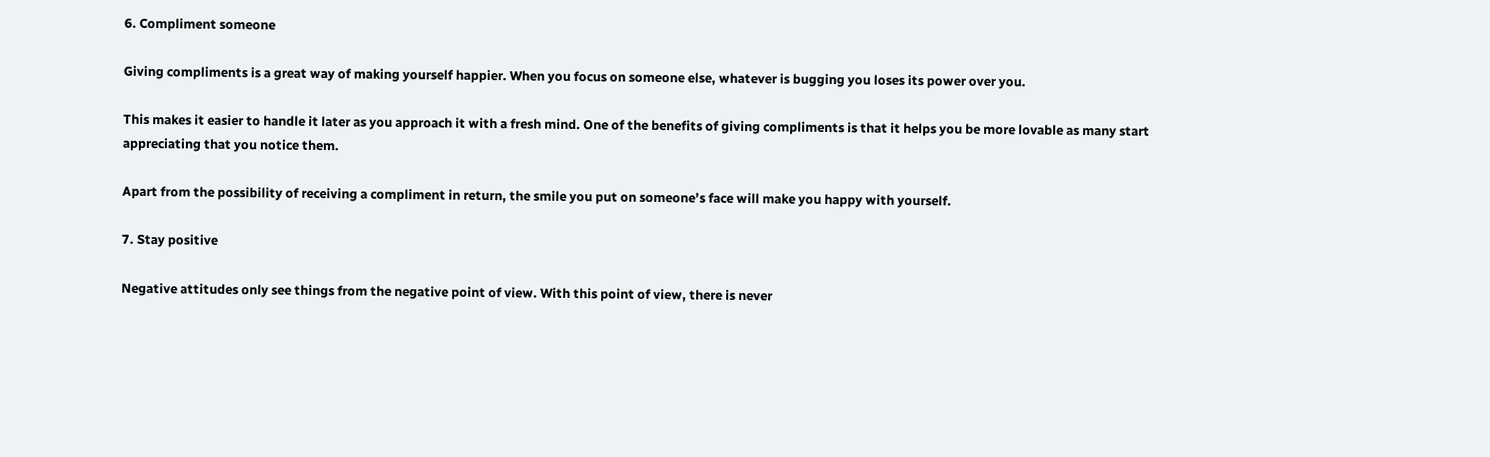6. Compliment someone

Giving compliments is a great way of making yourself happier. When you focus on someone else, whatever is bugging you loses its power over you.

This makes it easier to handle it later as you approach it with a fresh mind. One of the benefits of giving compliments is that it helps you be more lovable as many start appreciating that you notice them.

Apart from the possibility of receiving a compliment in return, the smile you put on someone’s face will make you happy with yourself.

7. Stay positive

Negative attitudes only see things from the negative point of view. With this point of view, there is never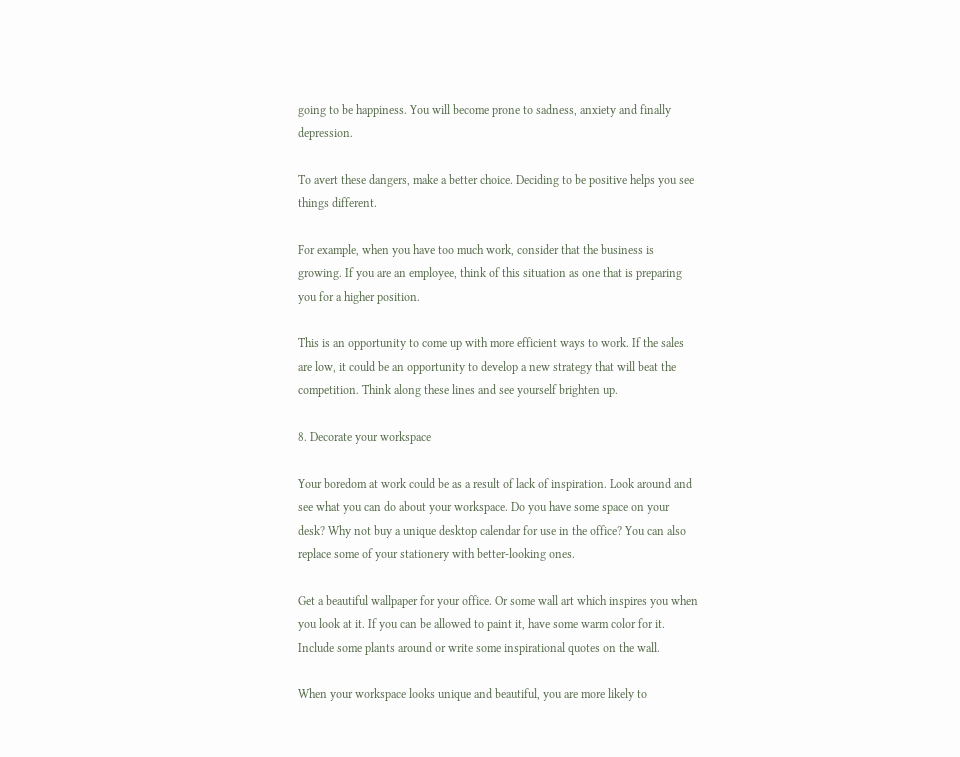going to be happiness. You will become prone to sadness, anxiety and finally depression.

To avert these dangers, make a better choice. Deciding to be positive helps you see things different.

For example, when you have too much work, consider that the business is growing. If you are an employee, think of this situation as one that is preparing you for a higher position.

This is an opportunity to come up with more efficient ways to work. If the sales are low, it could be an opportunity to develop a new strategy that will beat the competition. Think along these lines and see yourself brighten up.

8. Decorate your workspace

Your boredom at work could be as a result of lack of inspiration. Look around and see what you can do about your workspace. Do you have some space on your desk? Why not buy a unique desktop calendar for use in the office? You can also replace some of your stationery with better-looking ones.

Get a beautiful wallpaper for your office. Or some wall art which inspires you when you look at it. If you can be allowed to paint it, have some warm color for it. Include some plants around or write some inspirational quotes on the wall.

When your workspace looks unique and beautiful, you are more likely to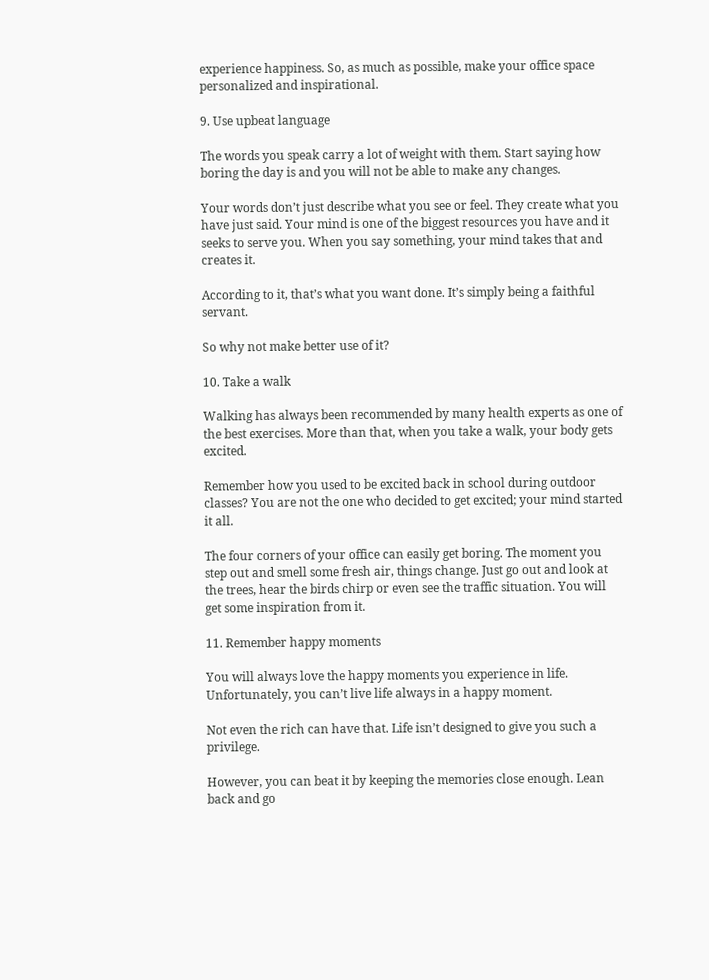experience happiness. So, as much as possible, make your office space personalized and inspirational.

9. Use upbeat language

The words you speak carry a lot of weight with them. Start saying how boring the day is and you will not be able to make any changes.

Your words don’t just describe what you see or feel. They create what you have just said. Your mind is one of the biggest resources you have and it seeks to serve you. When you say something, your mind takes that and creates it.

According to it, that’s what you want done. It’s simply being a faithful servant.

So why not make better use of it?

10. Take a walk

Walking has always been recommended by many health experts as one of the best exercises. More than that, when you take a walk, your body gets excited.

Remember how you used to be excited back in school during outdoor classes? You are not the one who decided to get excited; your mind started it all.

The four corners of your office can easily get boring. The moment you step out and smell some fresh air, things change. Just go out and look at the trees, hear the birds chirp or even see the traffic situation. You will get some inspiration from it.

11. Remember happy moments

You will always love the happy moments you experience in life. Unfortunately, you can’t live life always in a happy moment.

Not even the rich can have that. Life isn’t designed to give you such a privilege.

However, you can beat it by keeping the memories close enough. Lean back and go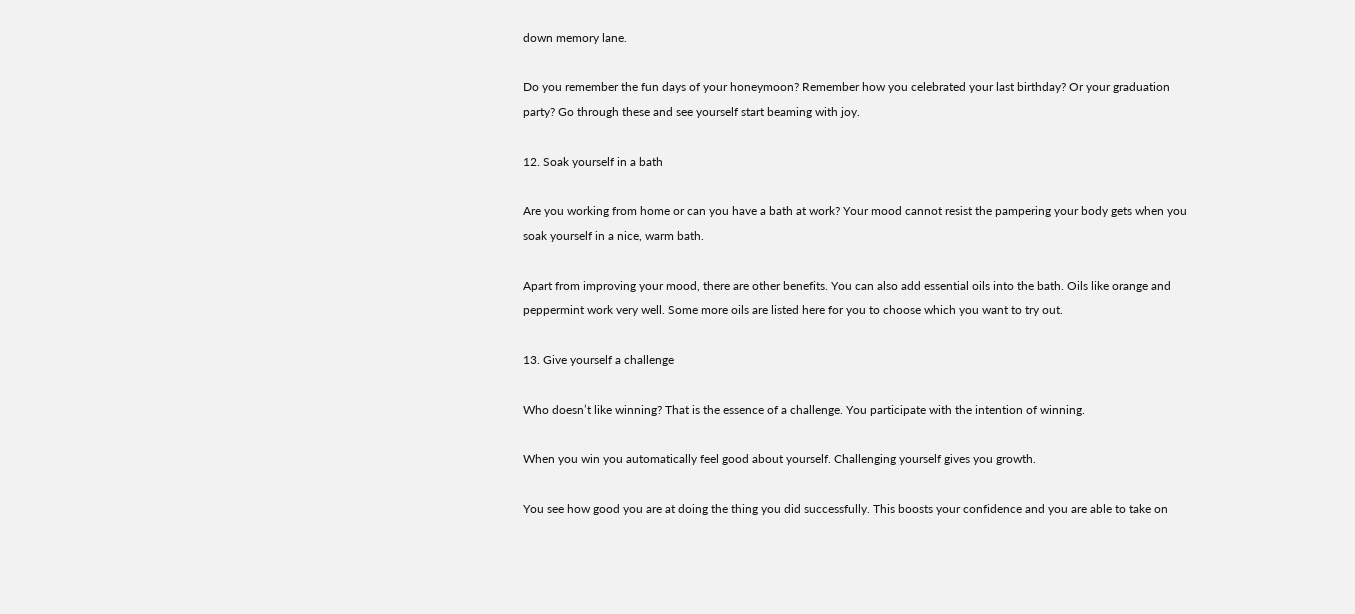down memory lane.

Do you remember the fun days of your honeymoon? Remember how you celebrated your last birthday? Or your graduation party? Go through these and see yourself start beaming with joy.

12. Soak yourself in a bath

Are you working from home or can you have a bath at work? Your mood cannot resist the pampering your body gets when you soak yourself in a nice, warm bath.

Apart from improving your mood, there are other benefits. You can also add essential oils into the bath. Oils like orange and peppermint work very well. Some more oils are listed here for you to choose which you want to try out.

13. Give yourself a challenge

Who doesn’t like winning? That is the essence of a challenge. You participate with the intention of winning.

When you win you automatically feel good about yourself. Challenging yourself gives you growth.

You see how good you are at doing the thing you did successfully. This boosts your confidence and you are able to take on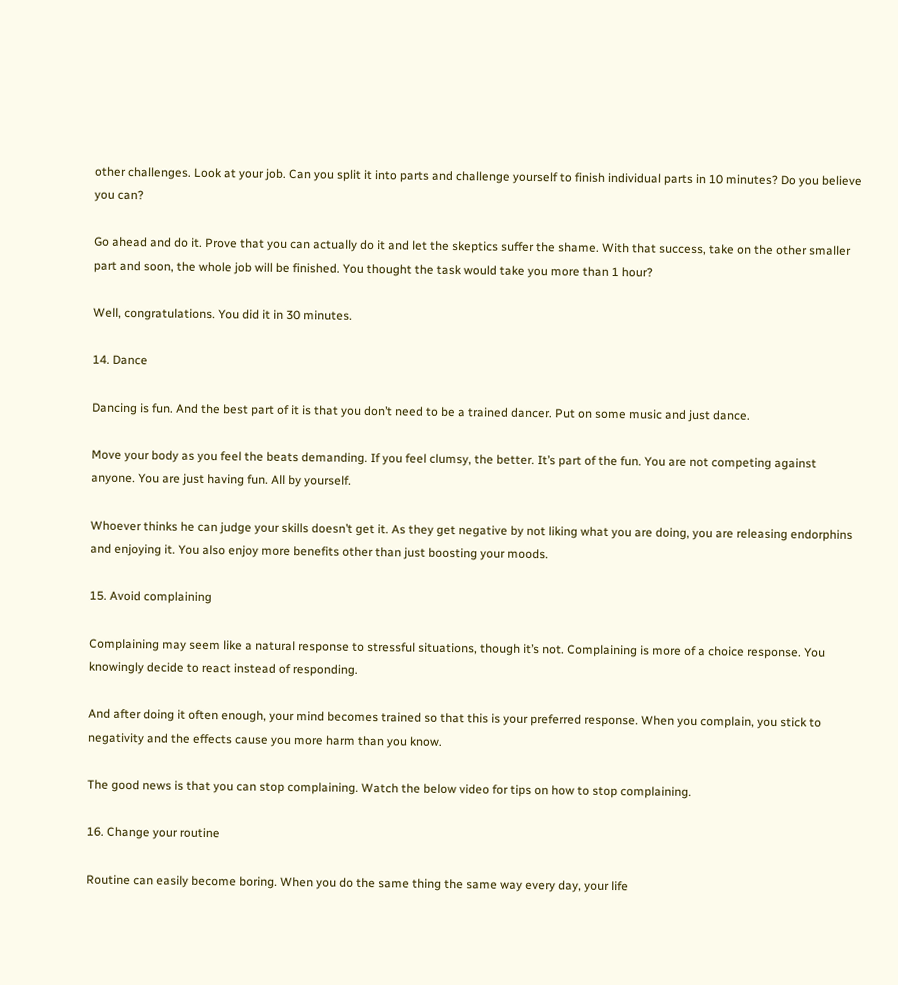other challenges. Look at your job. Can you split it into parts and challenge yourself to finish individual parts in 10 minutes? Do you believe you can?

Go ahead and do it. Prove that you can actually do it and let the skeptics suffer the shame. With that success, take on the other smaller part and soon, the whole job will be finished. You thought the task would take you more than 1 hour?

Well, congratulations. You did it in 30 minutes.

14. Dance

Dancing is fun. And the best part of it is that you don’t need to be a trained dancer. Put on some music and just dance.

Move your body as you feel the beats demanding. If you feel clumsy, the better. It’s part of the fun. You are not competing against anyone. You are just having fun. All by yourself.

Whoever thinks he can judge your skills doesn’t get it. As they get negative by not liking what you are doing, you are releasing endorphins and enjoying it. You also enjoy more benefits other than just boosting your moods.

15. Avoid complaining

Complaining may seem like a natural response to stressful situations, though it’s not. Complaining is more of a choice response. You knowingly decide to react instead of responding.

And after doing it often enough, your mind becomes trained so that this is your preferred response. When you complain, you stick to negativity and the effects cause you more harm than you know.

The good news is that you can stop complaining. Watch the below video for tips on how to stop complaining.

16. Change your routine

Routine can easily become boring. When you do the same thing the same way every day, your life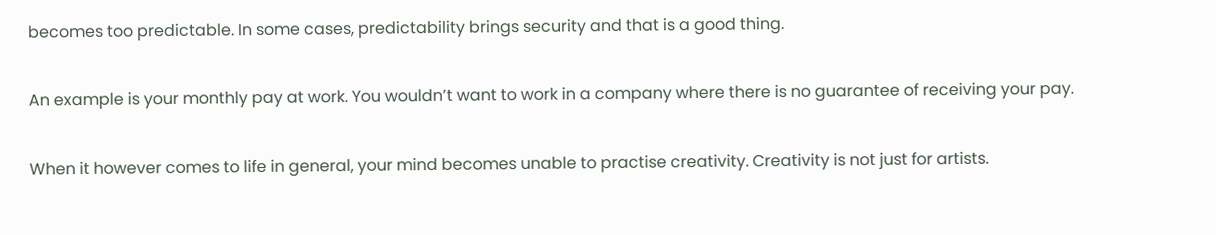becomes too predictable. In some cases, predictability brings security and that is a good thing.

An example is your monthly pay at work. You wouldn’t want to work in a company where there is no guarantee of receiving your pay.

When it however comes to life in general, your mind becomes unable to practise creativity. Creativity is not just for artists.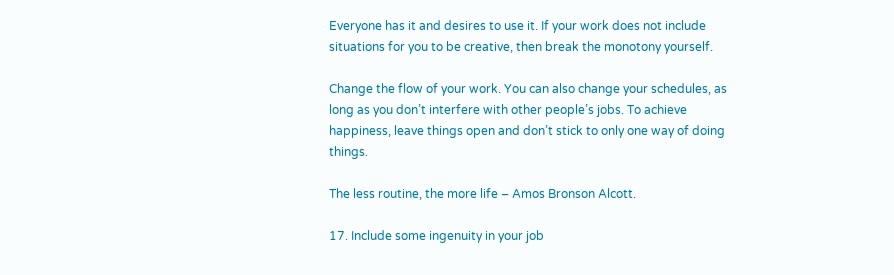Everyone has it and desires to use it. If your work does not include situations for you to be creative, then break the monotony yourself.

Change the flow of your work. You can also change your schedules, as long as you don’t interfere with other people’s jobs. To achieve happiness, leave things open and don’t stick to only one way of doing things.

The less routine, the more life – Amos Bronson Alcott.

17. Include some ingenuity in your job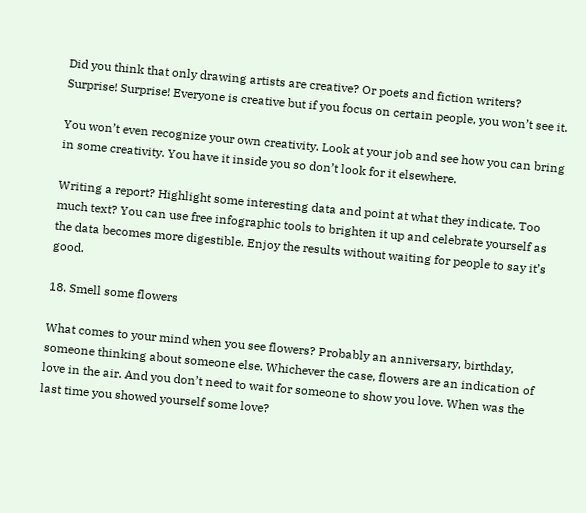Did you think that only drawing artists are creative? Or poets and fiction writers? Surprise! Surprise! Everyone is creative but if you focus on certain people, you won’t see it.

You won’t even recognize your own creativity. Look at your job and see how you can bring in some creativity. You have it inside you so don’t look for it elsewhere.

Writing a report? Highlight some interesting data and point at what they indicate. Too much text? You can use free infographic tools to brighten it up and celebrate yourself as the data becomes more digestible. Enjoy the results without waiting for people to say it’s good.

18. Smell some flowers

What comes to your mind when you see flowers? Probably an anniversary, birthday, someone thinking about someone else. Whichever the case, flowers are an indication of love in the air. And you don’t need to wait for someone to show you love. When was the last time you showed yourself some love?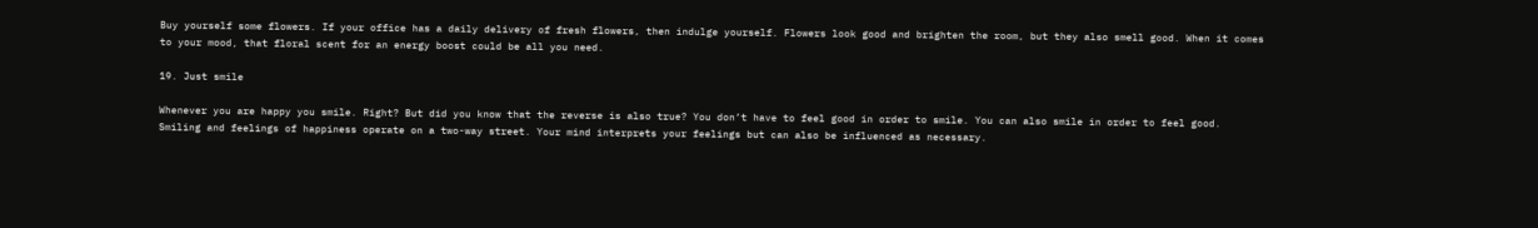Buy yourself some flowers. If your office has a daily delivery of fresh flowers, then indulge yourself. Flowers look good and brighten the room, but they also smell good. When it comes to your mood, that floral scent for an energy boost could be all you need.

19. Just smile

Whenever you are happy you smile. Right? But did you know that the reverse is also true? You don’t have to feel good in order to smile. You can also smile in order to feel good. Smiling and feelings of happiness operate on a two-way street. Your mind interprets your feelings but can also be influenced as necessary.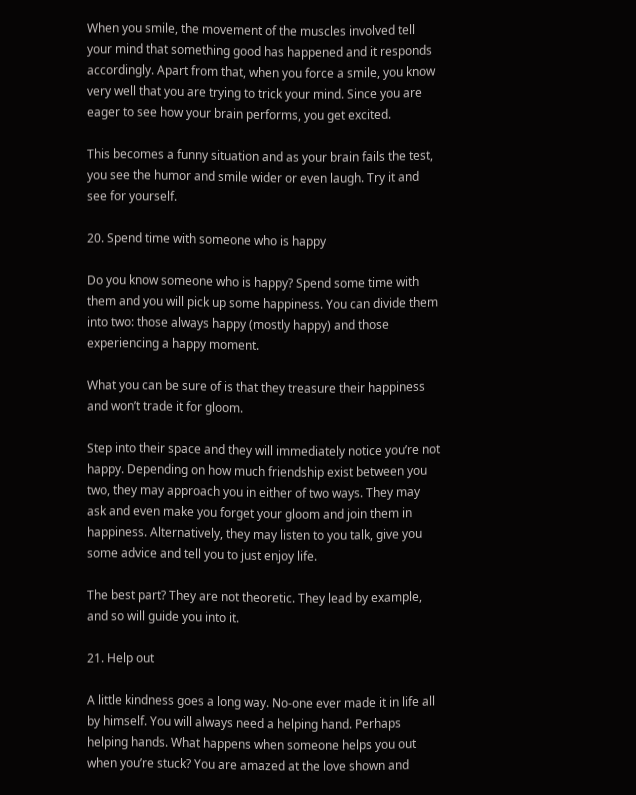When you smile, the movement of the muscles involved tell your mind that something good has happened and it responds accordingly. Apart from that, when you force a smile, you know very well that you are trying to trick your mind. Since you are eager to see how your brain performs, you get excited.

This becomes a funny situation and as your brain fails the test, you see the humor and smile wider or even laugh. Try it and see for yourself.

20. Spend time with someone who is happy

Do you know someone who is happy? Spend some time with them and you will pick up some happiness. You can divide them into two: those always happy (mostly happy) and those experiencing a happy moment.

What you can be sure of is that they treasure their happiness and won’t trade it for gloom.

Step into their space and they will immediately notice you’re not happy. Depending on how much friendship exist between you two, they may approach you in either of two ways. They may ask and even make you forget your gloom and join them in happiness. Alternatively, they may listen to you talk, give you some advice and tell you to just enjoy life.

The best part? They are not theoretic. They lead by example, and so will guide you into it.

21. Help out

A little kindness goes a long way. No-one ever made it in life all by himself. You will always need a helping hand. Perhaps helping hands. What happens when someone helps you out when you’re stuck? You are amazed at the love shown and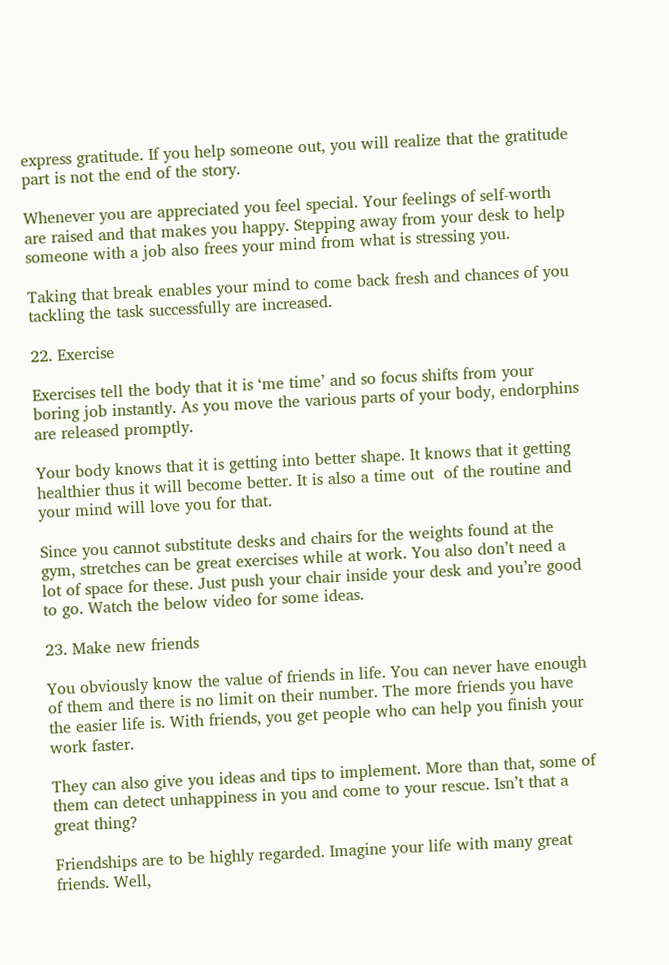express gratitude. If you help someone out, you will realize that the gratitude part is not the end of the story.

Whenever you are appreciated you feel special. Your feelings of self-worth are raised and that makes you happy. Stepping away from your desk to help someone with a job also frees your mind from what is stressing you.

Taking that break enables your mind to come back fresh and chances of you tackling the task successfully are increased.

22. Exercise

Exercises tell the body that it is ‘me time’ and so focus shifts from your boring job instantly. As you move the various parts of your body, endorphins are released promptly.

Your body knows that it is getting into better shape. It knows that it getting healthier thus it will become better. It is also a time out  of the routine and your mind will love you for that.

Since you cannot substitute desks and chairs for the weights found at the gym, stretches can be great exercises while at work. You also don’t need a lot of space for these. Just push your chair inside your desk and you’re good to go. Watch the below video for some ideas.

23. Make new friends

You obviously know the value of friends in life. You can never have enough of them and there is no limit on their number. The more friends you have the easier life is. With friends, you get people who can help you finish your work faster.

They can also give you ideas and tips to implement. More than that, some of them can detect unhappiness in you and come to your rescue. Isn’t that a great thing?

Friendships are to be highly regarded. Imagine your life with many great friends. Well,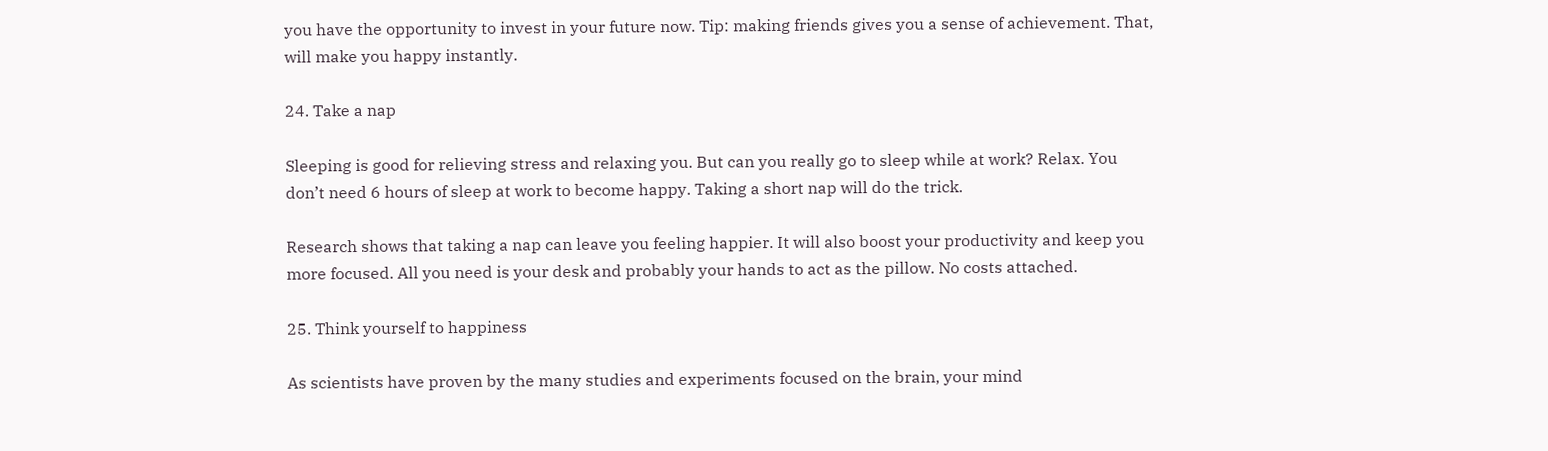you have the opportunity to invest in your future now. Tip: making friends gives you a sense of achievement. That, will make you happy instantly.

24. Take a nap

Sleeping is good for relieving stress and relaxing you. But can you really go to sleep while at work? Relax. You don’t need 6 hours of sleep at work to become happy. Taking a short nap will do the trick.

Research shows that taking a nap can leave you feeling happier. It will also boost your productivity and keep you more focused. All you need is your desk and probably your hands to act as the pillow. No costs attached.

25. Think yourself to happiness

As scientists have proven by the many studies and experiments focused on the brain, your mind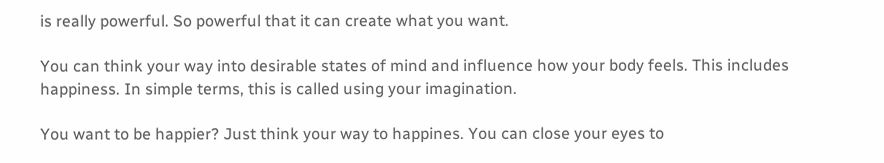is really powerful. So powerful that it can create what you want.

You can think your way into desirable states of mind and influence how your body feels. This includes happiness. In simple terms, this is called using your imagination.

You want to be happier? Just think your way to happines. You can close your eyes to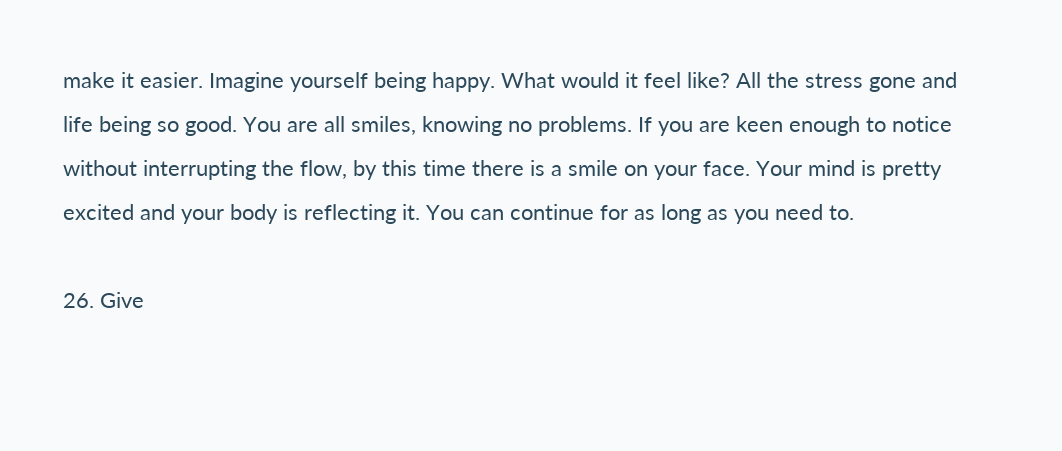make it easier. Imagine yourself being happy. What would it feel like? All the stress gone and life being so good. You are all smiles, knowing no problems. If you are keen enough to notice without interrupting the flow, by this time there is a smile on your face. Your mind is pretty excited and your body is reflecting it. You can continue for as long as you need to.

26. Give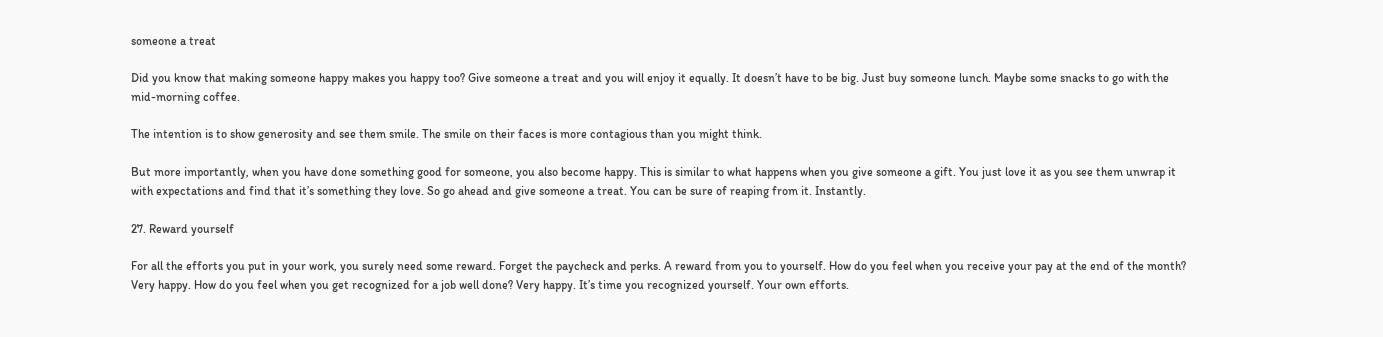someone a treat

Did you know that making someone happy makes you happy too? Give someone a treat and you will enjoy it equally. It doesn’t have to be big. Just buy someone lunch. Maybe some snacks to go with the mid-morning coffee.

The intention is to show generosity and see them smile. The smile on their faces is more contagious than you might think.

But more importantly, when you have done something good for someone, you also become happy. This is similar to what happens when you give someone a gift. You just love it as you see them unwrap it with expectations and find that it’s something they love. So go ahead and give someone a treat. You can be sure of reaping from it. Instantly.

27. Reward yourself

For all the efforts you put in your work, you surely need some reward. Forget the paycheck and perks. A reward from you to yourself. How do you feel when you receive your pay at the end of the month? Very happy. How do you feel when you get recognized for a job well done? Very happy. It’s time you recognized yourself. Your own efforts.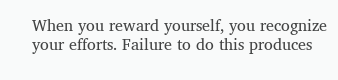When you reward yourself, you recognize your efforts. Failure to do this produces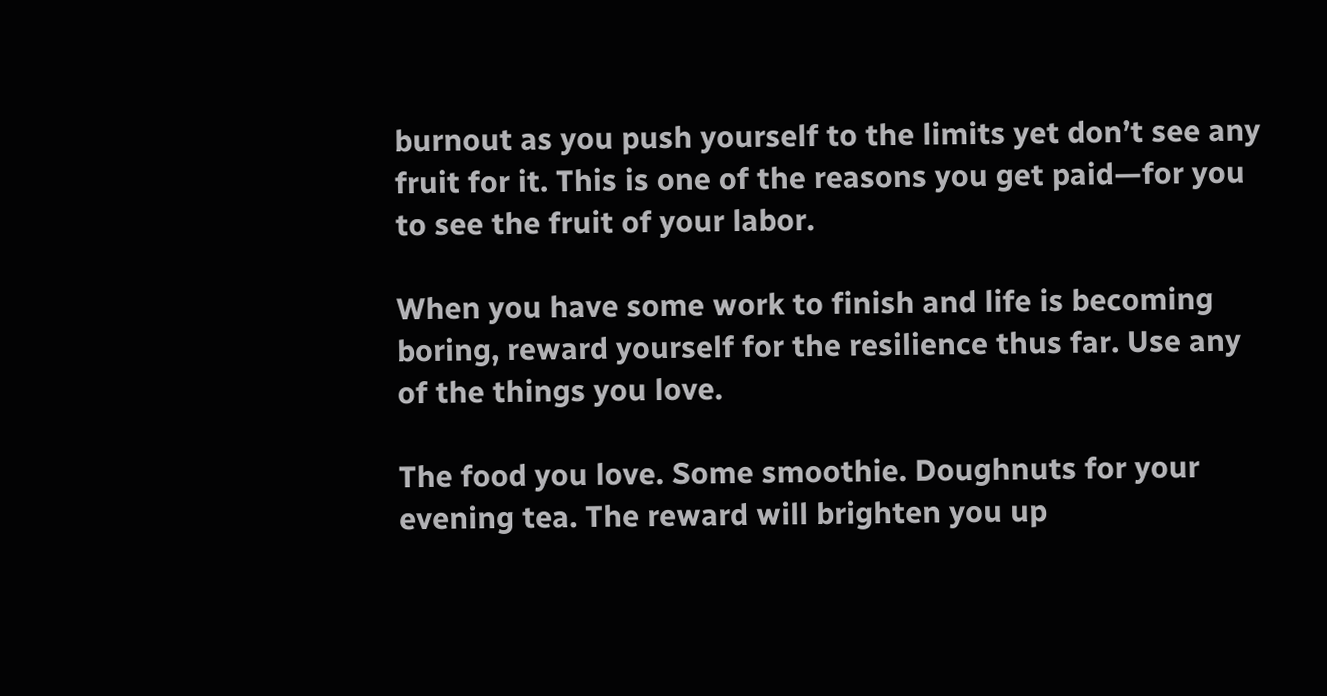burnout as you push yourself to the limits yet don’t see any fruit for it. This is one of the reasons you get paid—for you to see the fruit of your labor.

When you have some work to finish and life is becoming boring, reward yourself for the resilience thus far. Use any of the things you love.

The food you love. Some smoothie. Doughnuts for your evening tea. The reward will brighten you up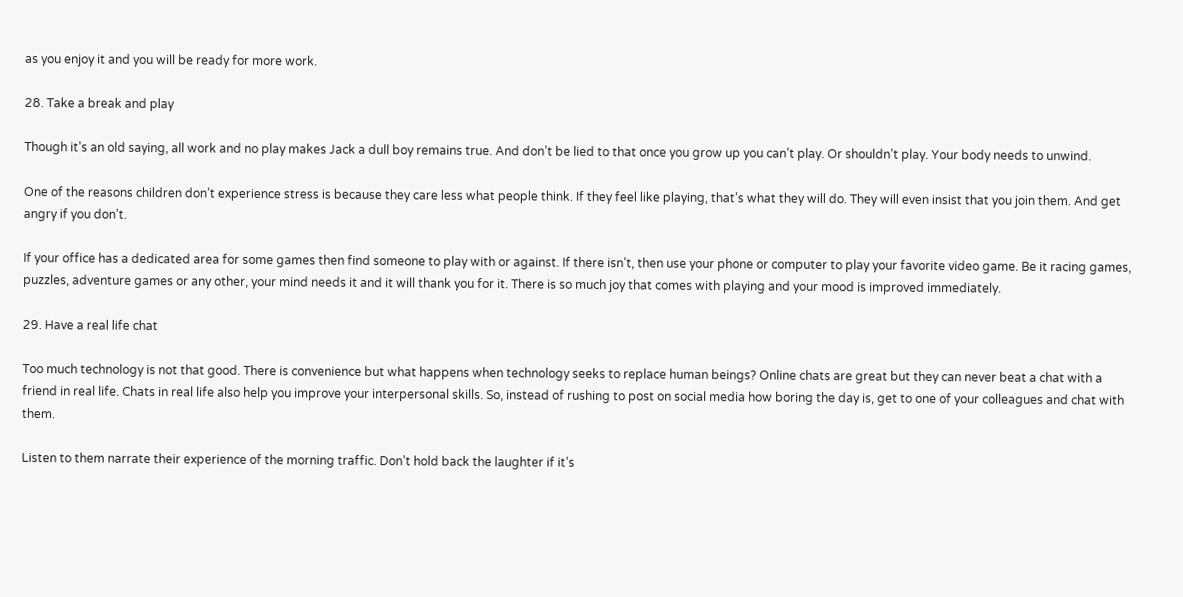as you enjoy it and you will be ready for more work.

28. Take a break and play

Though it’s an old saying, all work and no play makes Jack a dull boy remains true. And don’t be lied to that once you grow up you can’t play. Or shouldn’t play. Your body needs to unwind.

One of the reasons children don’t experience stress is because they care less what people think. If they feel like playing, that’s what they will do. They will even insist that you join them. And get angry if you don’t.

If your office has a dedicated area for some games then find someone to play with or against. If there isn’t, then use your phone or computer to play your favorite video game. Be it racing games, puzzles, adventure games or any other, your mind needs it and it will thank you for it. There is so much joy that comes with playing and your mood is improved immediately.

29. Have a real life chat

Too much technology is not that good. There is convenience but what happens when technology seeks to replace human beings? Online chats are great but they can never beat a chat with a friend in real life. Chats in real life also help you improve your interpersonal skills. So, instead of rushing to post on social media how boring the day is, get to one of your colleagues and chat with them.

Listen to them narrate their experience of the morning traffic. Don’t hold back the laughter if it’s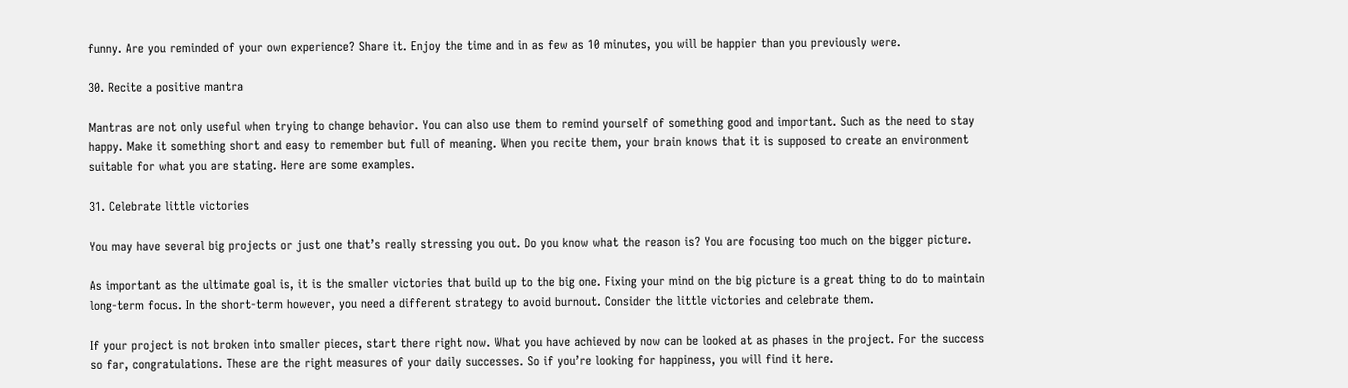funny. Are you reminded of your own experience? Share it. Enjoy the time and in as few as 10 minutes, you will be happier than you previously were.

30. Recite a positive mantra

Mantras are not only useful when trying to change behavior. You can also use them to remind yourself of something good and important. Such as the need to stay happy. Make it something short and easy to remember but full of meaning. When you recite them, your brain knows that it is supposed to create an environment suitable for what you are stating. Here are some examples.

31. Celebrate little victories

You may have several big projects or just one that’s really stressing you out. Do you know what the reason is? You are focusing too much on the bigger picture.

As important as the ultimate goal is, it is the smaller victories that build up to the big one. Fixing your mind on the big picture is a great thing to do to maintain long-term focus. In the short-term however, you need a different strategy to avoid burnout. Consider the little victories and celebrate them.

If your project is not broken into smaller pieces, start there right now. What you have achieved by now can be looked at as phases in the project. For the success so far, congratulations. These are the right measures of your daily successes. So if you’re looking for happiness, you will find it here.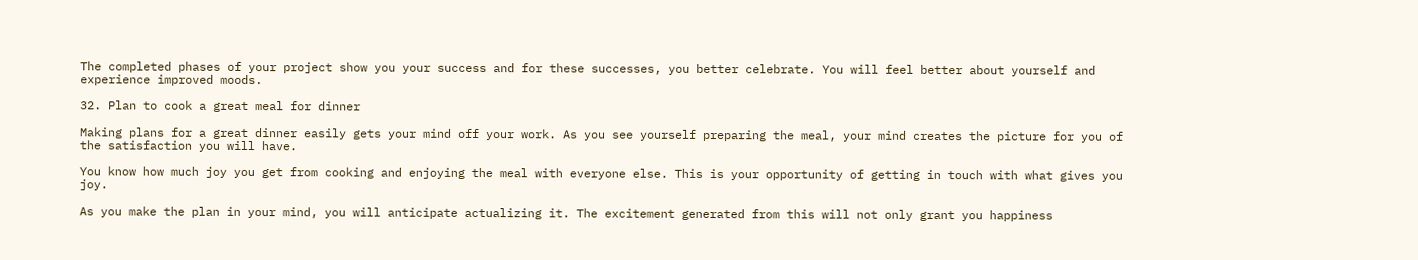The completed phases of your project show you your success and for these successes, you better celebrate. You will feel better about yourself and experience improved moods.

32. Plan to cook a great meal for dinner

Making plans for a great dinner easily gets your mind off your work. As you see yourself preparing the meal, your mind creates the picture for you of the satisfaction you will have.

You know how much joy you get from cooking and enjoying the meal with everyone else. This is your opportunity of getting in touch with what gives you joy.

As you make the plan in your mind, you will anticipate actualizing it. The excitement generated from this will not only grant you happiness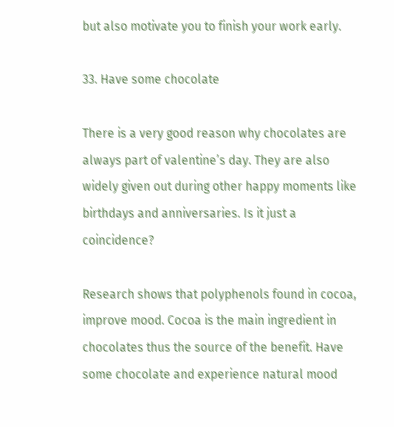but also motivate you to finish your work early.

33. Have some chocolate

There is a very good reason why chocolates are always part of valentine’s day. They are also widely given out during other happy moments like birthdays and anniversaries. Is it just a coincidence?

Research shows that polyphenols found in cocoa, improve mood. Cocoa is the main ingredient in chocolates thus the source of the benefit. Have some chocolate and experience natural mood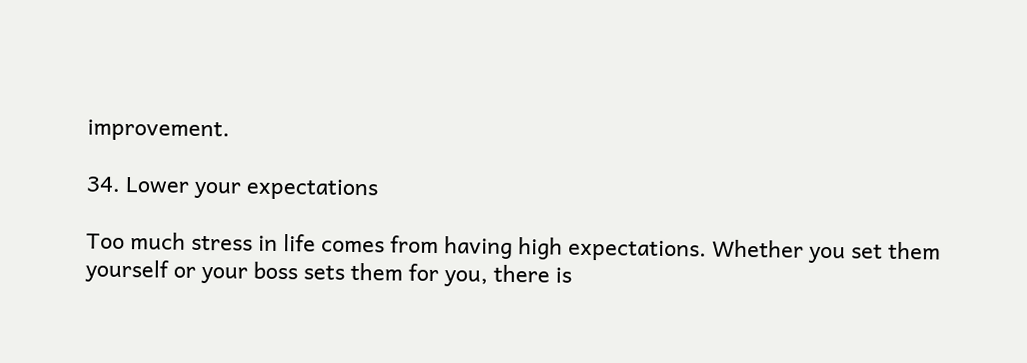improvement.

34. Lower your expectations

Too much stress in life comes from having high expectations. Whether you set them yourself or your boss sets them for you, there is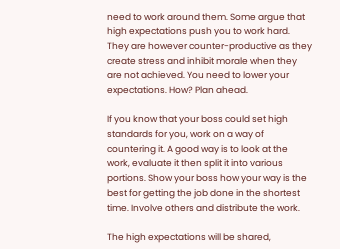need to work around them. Some argue that high expectations push you to work hard. They are however counter-productive as they create stress and inhibit morale when they are not achieved. You need to lower your expectations. How? Plan ahead.

If you know that your boss could set high standards for you, work on a way of countering it. A good way is to look at the work, evaluate it then split it into various portions. Show your boss how your way is the best for getting the job done in the shortest time. Involve others and distribute the work.

The high expectations will be shared,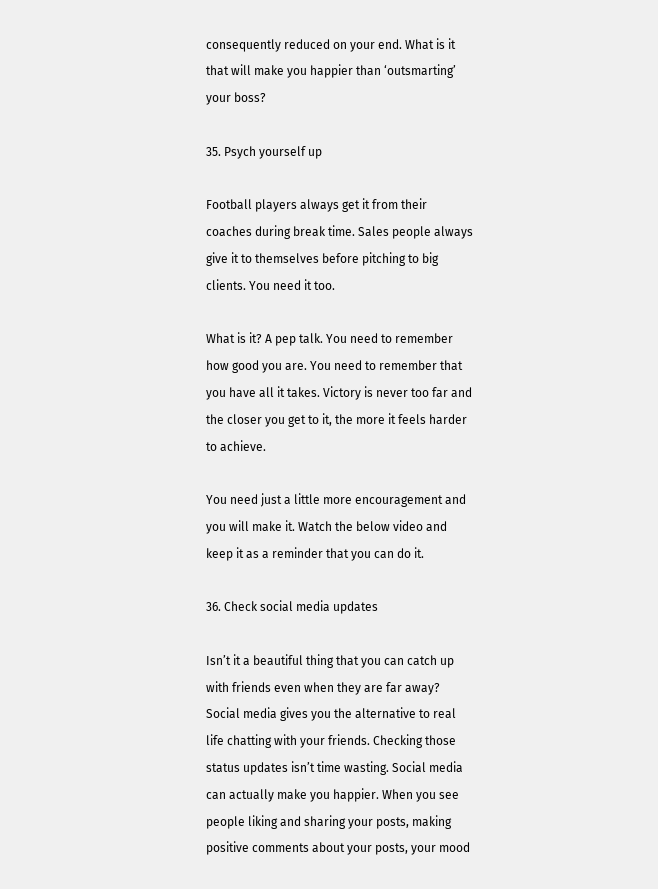consequently reduced on your end. What is it that will make you happier than ‘outsmarting’ your boss?

35. Psych yourself up

Football players always get it from their coaches during break time. Sales people always give it to themselves before pitching to big clients. You need it too.

What is it? A pep talk. You need to remember how good you are. You need to remember that you have all it takes. Victory is never too far and the closer you get to it, the more it feels harder to achieve.

You need just a little more encouragement and you will make it. Watch the below video and keep it as a reminder that you can do it.

36. Check social media updates

Isn’t it a beautiful thing that you can catch up with friends even when they are far away? Social media gives you the alternative to real life chatting with your friends. Checking those status updates isn’t time wasting. Social media can actually make you happier. When you see people liking and sharing your posts, making positive comments about your posts, your mood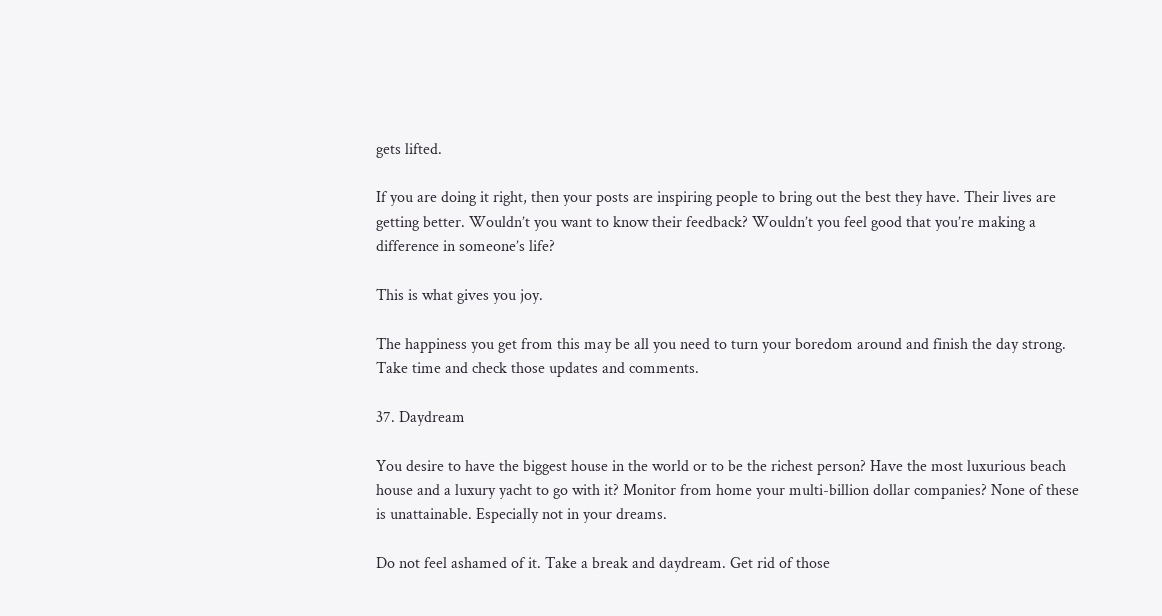gets lifted.

If you are doing it right, then your posts are inspiring people to bring out the best they have. Their lives are getting better. Wouldn’t you want to know their feedback? Wouldn’t you feel good that you’re making a difference in someone’s life?

This is what gives you joy.

The happiness you get from this may be all you need to turn your boredom around and finish the day strong. Take time and check those updates and comments.

37. Daydream

You desire to have the biggest house in the world or to be the richest person? Have the most luxurious beach house and a luxury yacht to go with it? Monitor from home your multi-billion dollar companies? None of these is unattainable. Especially not in your dreams.

Do not feel ashamed of it. Take a break and daydream. Get rid of those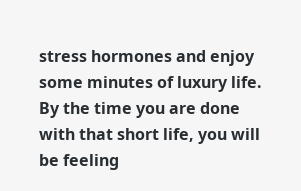stress hormones and enjoy some minutes of luxury life. By the time you are done with that short life, you will be feeling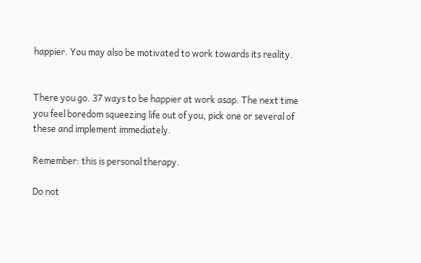happier. You may also be motivated to work towards its reality.


There you go. 37 ways to be happier at work asap. The next time you feel boredom squeezing life out of you, pick one or several of these and implement immediately.

Remember: this is personal therapy.

Do not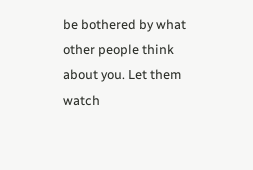be bothered by what other people think about you. Let them watch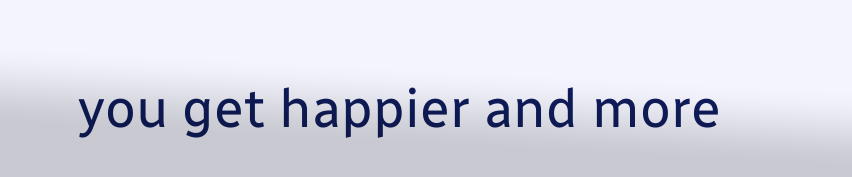you get happier and more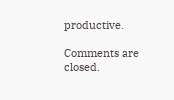productive.

Comments are closed.